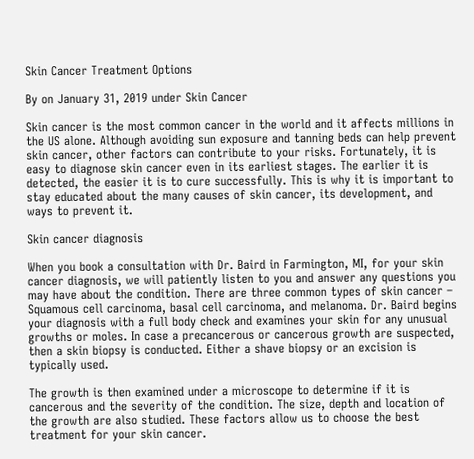Skin Cancer Treatment Options

By on January 31, 2019 under Skin Cancer

Skin cancer is the most common cancer in the world and it affects millions in the US alone. Although avoiding sun exposure and tanning beds can help prevent skin cancer, other factors can contribute to your risks. Fortunately, it is easy to diagnose skin cancer even in its earliest stages. The earlier it is detected, the easier it is to cure successfully. This is why it is important to stay educated about the many causes of skin cancer, its development, and ways to prevent it.

Skin cancer diagnosis

When you book a consultation with Dr. Baird in Farmington, MI, for your skin cancer diagnosis, we will patiently listen to you and answer any questions you may have about the condition. There are three common types of skin cancer – Squamous cell carcinoma, basal cell carcinoma, and melanoma. Dr. Baird begins your diagnosis with a full body check and examines your skin for any unusual growths or moles. In case a precancerous or cancerous growth are suspected, then a skin biopsy is conducted. Either a shave biopsy or an excision is typically used.

The growth is then examined under a microscope to determine if it is cancerous and the severity of the condition. The size, depth and location of the growth are also studied. These factors allow us to choose the best treatment for your skin cancer.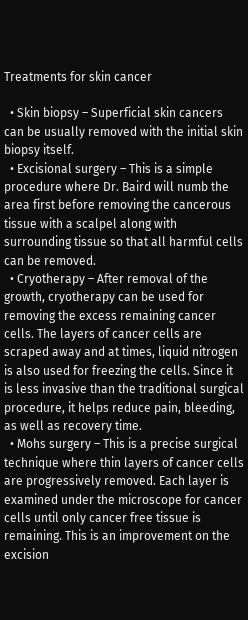Treatments for skin cancer

  • Skin biopsy – Superficial skin cancers can be usually removed with the initial skin biopsy itself.
  • Excisional surgery – This is a simple procedure where Dr. Baird will numb the area first before removing the cancerous tissue with a scalpel along with surrounding tissue so that all harmful cells can be removed.
  • Cryotherapy – After removal of the growth, cryotherapy can be used for removing the excess remaining cancer cells. The layers of cancer cells are scraped away and at times, liquid nitrogen is also used for freezing the cells. Since it is less invasive than the traditional surgical procedure, it helps reduce pain, bleeding, as well as recovery time.
  • Mohs surgery – This is a precise surgical technique where thin layers of cancer cells are progressively removed. Each layer is examined under the microscope for cancer cells until only cancer free tissue is remaining. This is an improvement on the excision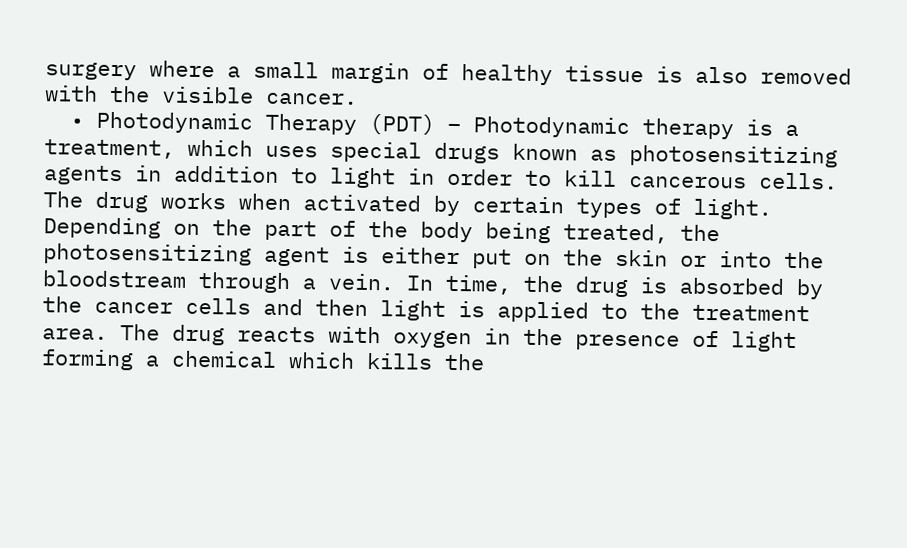surgery where a small margin of healthy tissue is also removed with the visible cancer.
  • Photodynamic Therapy (PDT) – Photodynamic therapy is a treatment, which uses special drugs known as photosensitizing agents in addition to light in order to kill cancerous cells. The drug works when activated by certain types of light. Depending on the part of the body being treated, the photosensitizing agent is either put on the skin or into the bloodstream through a vein. In time, the drug is absorbed by the cancer cells and then light is applied to the treatment area. The drug reacts with oxygen in the presence of light forming a chemical which kills the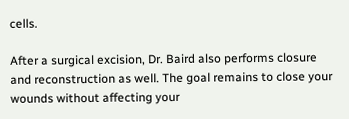cells.

After a surgical excision, Dr. Baird also performs closure and reconstruction as well. The goal remains to close your wounds without affecting your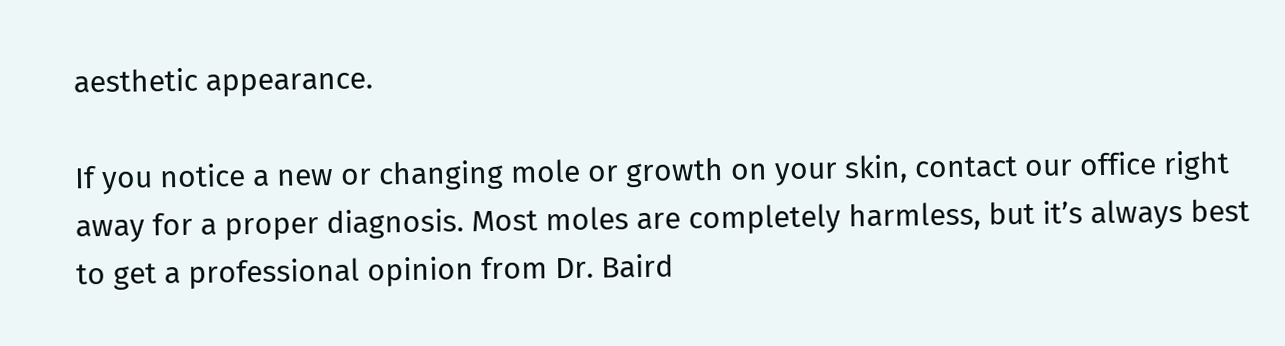aesthetic appearance.

If you notice a new or changing mole or growth on your skin, contact our office right away for a proper diagnosis. Most moles are completely harmless, but it’s always best to get a professional opinion from Dr. Baird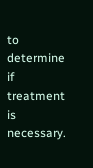to determine if treatment is necessary.